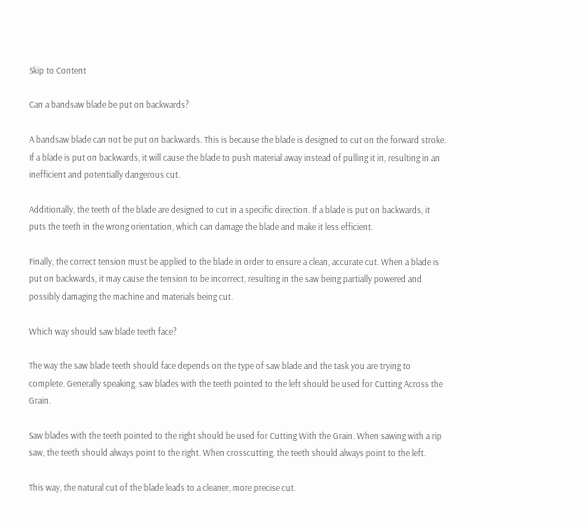Skip to Content

Can a bandsaw blade be put on backwards?

A bandsaw blade can not be put on backwards. This is because the blade is designed to cut on the forward stroke. If a blade is put on backwards, it will cause the blade to push material away instead of pulling it in, resulting in an inefficient and potentially dangerous cut.

Additionally, the teeth of the blade are designed to cut in a specific direction. If a blade is put on backwards, it puts the teeth in the wrong orientation, which can damage the blade and make it less efficient.

Finally, the correct tension must be applied to the blade in order to ensure a clean, accurate cut. When a blade is put on backwards, it may cause the tension to be incorrect, resulting in the saw being partially powered and possibly damaging the machine and materials being cut.

Which way should saw blade teeth face?

The way the saw blade teeth should face depends on the type of saw blade and the task you are trying to complete. Generally speaking, saw blades with the teeth pointed to the left should be used for Cutting Across the Grain.

Saw blades with the teeth pointed to the right should be used for Cutting With the Grain. When sawing with a rip saw, the teeth should always point to the right. When crosscutting, the teeth should always point to the left.

This way, the natural cut of the blade leads to a cleaner, more precise cut.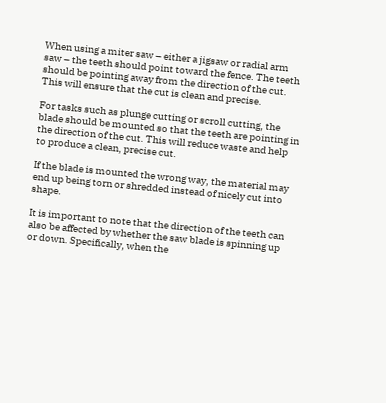When using a miter saw – either a jigsaw or radial arm saw – the teeth should point toward the fence. The teeth should be pointing away from the direction of the cut. This will ensure that the cut is clean and precise.

For tasks such as plunge cutting or scroll cutting, the blade should be mounted so that the teeth are pointing in the direction of the cut. This will reduce waste and help to produce a clean, precise cut.

If the blade is mounted the wrong way, the material may end up being torn or shredded instead of nicely cut into shape.

It is important to note that the direction of the teeth can also be affected by whether the saw blade is spinning up or down. Specifically, when the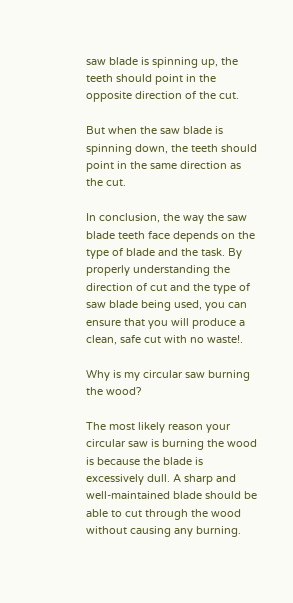saw blade is spinning up, the teeth should point in the opposite direction of the cut.

But when the saw blade is spinning down, the teeth should point in the same direction as the cut.

In conclusion, the way the saw blade teeth face depends on the type of blade and the task. By properly understanding the direction of cut and the type of saw blade being used, you can ensure that you will produce a clean, safe cut with no waste!.

Why is my circular saw burning the wood?

The most likely reason your circular saw is burning the wood is because the blade is excessively dull. A sharp and well-maintained blade should be able to cut through the wood without causing any burning.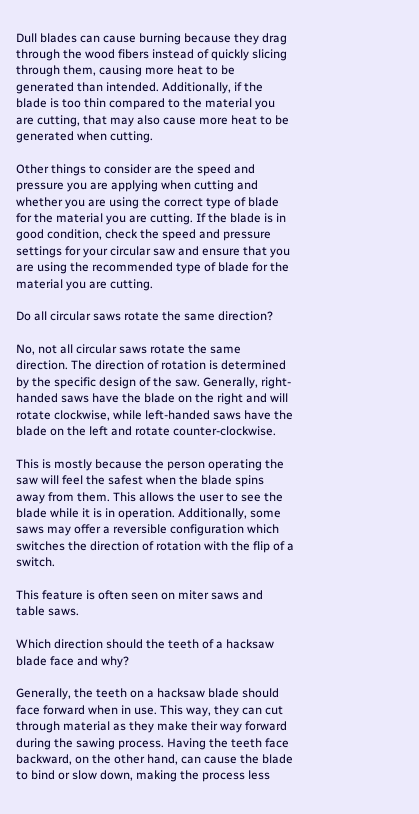Dull blades can cause burning because they drag through the wood fibers instead of quickly slicing through them, causing more heat to be generated than intended. Additionally, if the blade is too thin compared to the material you are cutting, that may also cause more heat to be generated when cutting.

Other things to consider are the speed and pressure you are applying when cutting and whether you are using the correct type of blade for the material you are cutting. If the blade is in good condition, check the speed and pressure settings for your circular saw and ensure that you are using the recommended type of blade for the material you are cutting.

Do all circular saws rotate the same direction?

No, not all circular saws rotate the same direction. The direction of rotation is determined by the specific design of the saw. Generally, right-handed saws have the blade on the right and will rotate clockwise, while left-handed saws have the blade on the left and rotate counter-clockwise.

This is mostly because the person operating the saw will feel the safest when the blade spins away from them. This allows the user to see the blade while it is in operation. Additionally, some saws may offer a reversible configuration which switches the direction of rotation with the flip of a switch.

This feature is often seen on miter saws and table saws.

Which direction should the teeth of a hacksaw blade face and why?

Generally, the teeth on a hacksaw blade should face forward when in use. This way, they can cut through material as they make their way forward during the sawing process. Having the teeth face backward, on the other hand, can cause the blade to bind or slow down, making the process less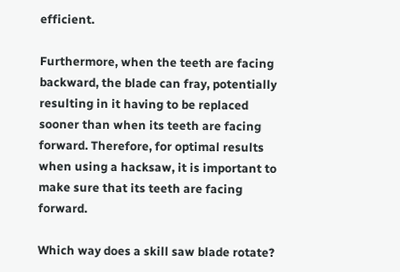efficient.

Furthermore, when the teeth are facing backward, the blade can fray, potentially resulting in it having to be replaced sooner than when its teeth are facing forward. Therefore, for optimal results when using a hacksaw, it is important to make sure that its teeth are facing forward.

Which way does a skill saw blade rotate?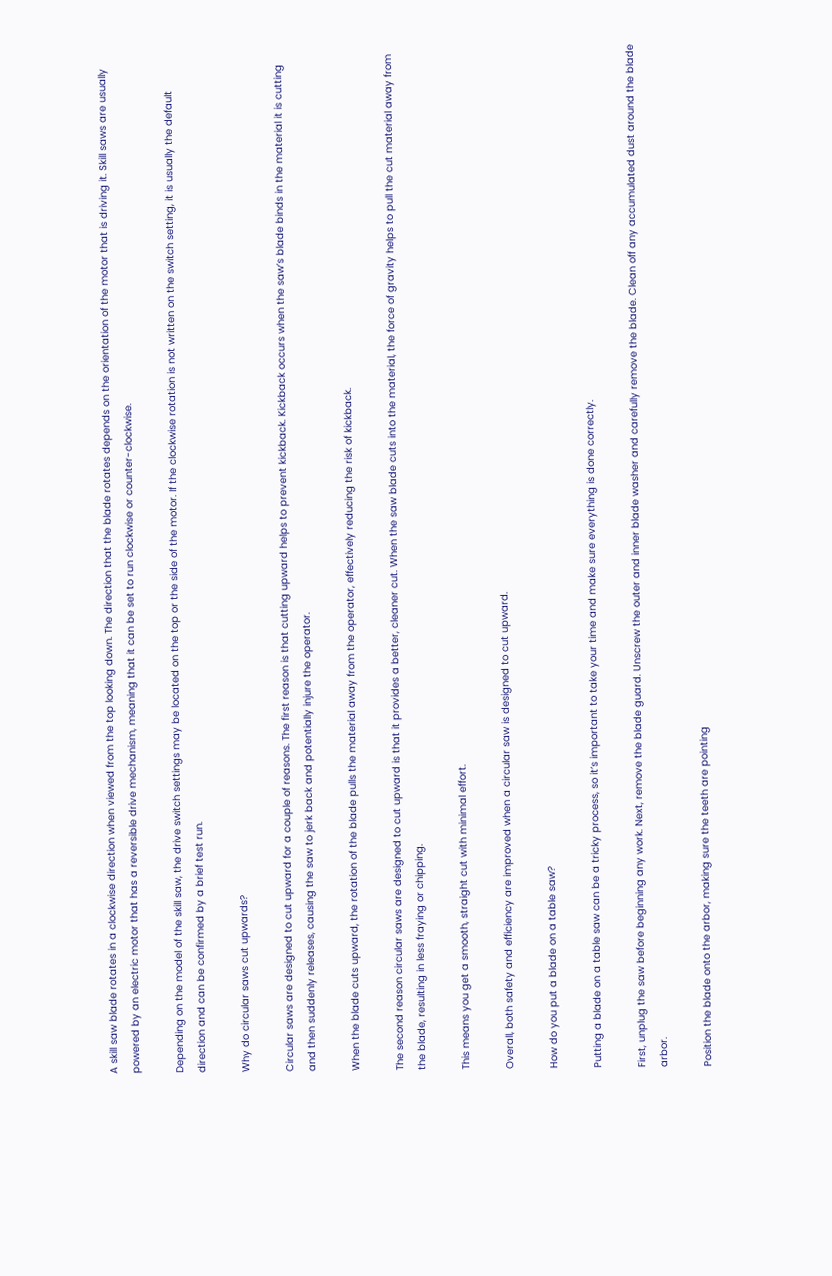A skill saw blade rotates in a clockwise direction when viewed from the top looking down. The direction that the blade rotates depends on the orientation of the motor that is driving it. Skill saws are usually powered by an electric motor that has a reversible drive mechanism, meaning that it can be set to run clockwise or counter-clockwise.

Depending on the model of the skill saw, the drive switch settings may be located on the top or the side of the motor. If the clockwise rotation is not written on the switch setting, it is usually the default direction and can be confirmed by a brief test run.

Why do circular saws cut upwards?

Circular saws are designed to cut upward for a couple of reasons. The first reason is that cutting upward helps to prevent kickback. Kickback occurs when the saw’s blade binds in the material it is cutting and then suddenly releases, causing the saw to jerk back and potentially injure the operator.

When the blade cuts upward, the rotation of the blade pulls the material away from the operator, effectively reducing the risk of kickback.

The second reason circular saws are designed to cut upward is that it provides a better, cleaner cut. When the saw blade cuts into the material, the force of gravity helps to pull the cut material away from the blade, resulting in less fraying or chipping.

This means you get a smooth, straight cut with minimal effort.

Overall, both safety and efficiency are improved when a circular saw is designed to cut upward.

How do you put a blade on a table saw?

Putting a blade on a table saw can be a tricky process, so it’s important to take your time and make sure everything is done correctly.

First, unplug the saw before beginning any work. Next, remove the blade guard. Unscrew the outer and inner blade washer and carefully remove the blade. Clean off any accumulated dust around the blade arbor.

Position the blade onto the arbor, making sure the teeth are pointing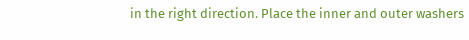in the right direction. Place the inner and outer washers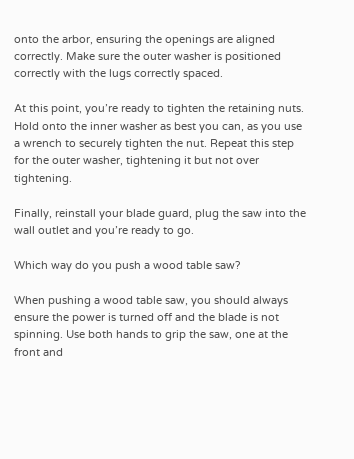onto the arbor, ensuring the openings are aligned correctly. Make sure the outer washer is positioned correctly with the lugs correctly spaced.

At this point, you’re ready to tighten the retaining nuts. Hold onto the inner washer as best you can, as you use a wrench to securely tighten the nut. Repeat this step for the outer washer, tightening it but not over tightening.

Finally, reinstall your blade guard, plug the saw into the wall outlet and you’re ready to go.

Which way do you push a wood table saw?

When pushing a wood table saw, you should always ensure the power is turned off and the blade is not spinning. Use both hands to grip the saw, one at the front and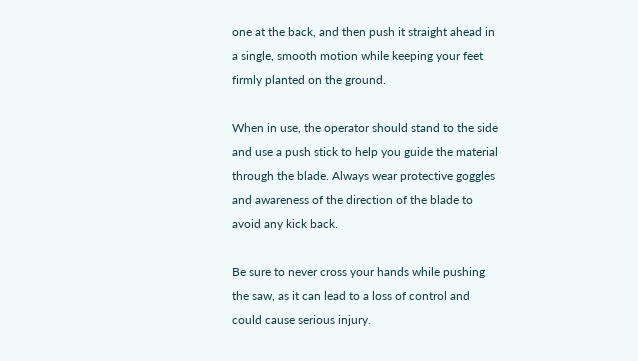one at the back, and then push it straight ahead in a single, smooth motion while keeping your feet firmly planted on the ground.

When in use, the operator should stand to the side and use a push stick to help you guide the material through the blade. Always wear protective goggles and awareness of the direction of the blade to avoid any kick back.

Be sure to never cross your hands while pushing the saw, as it can lead to a loss of control and could cause serious injury.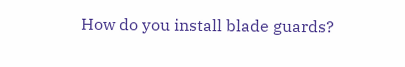How do you install blade guards?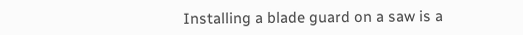Installing a blade guard on a saw is a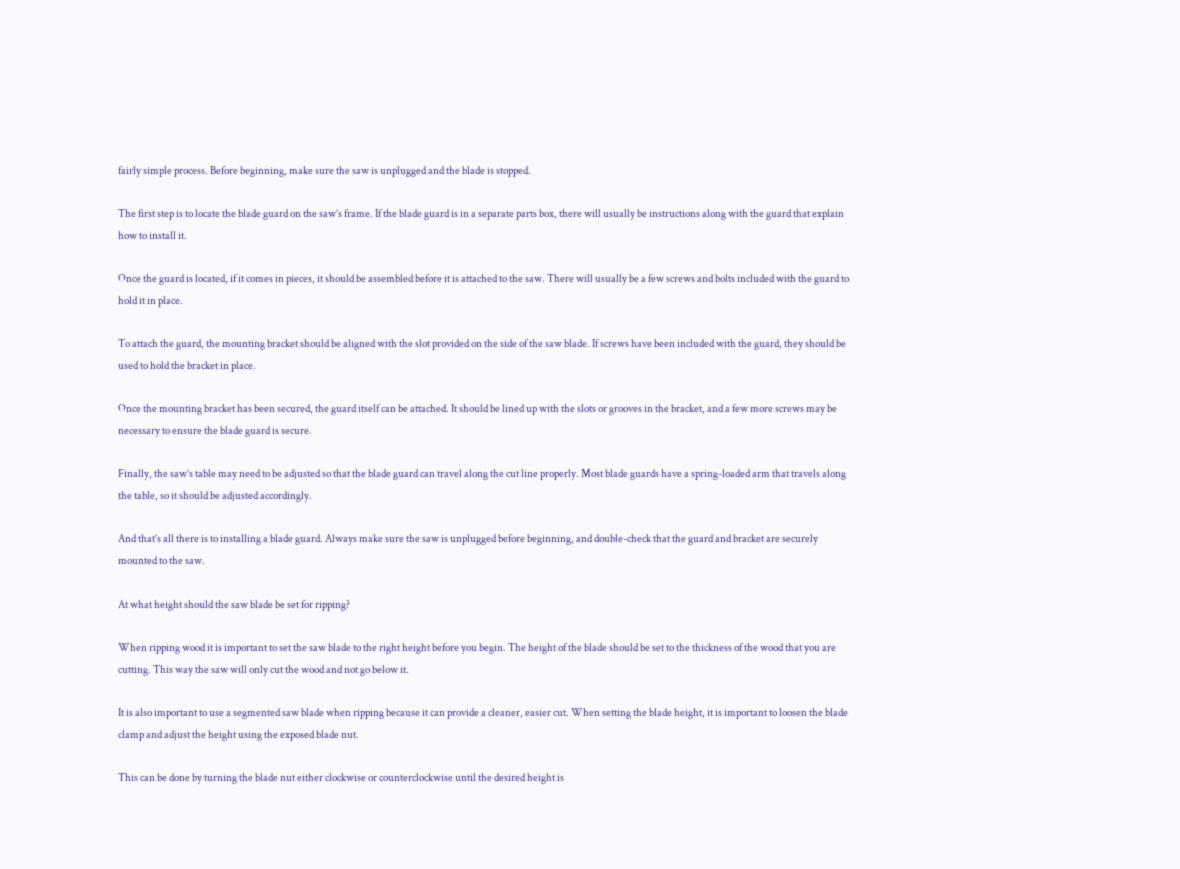fairly simple process. Before beginning, make sure the saw is unplugged and the blade is stopped.

The first step is to locate the blade guard on the saw’s frame. If the blade guard is in a separate parts box, there will usually be instructions along with the guard that explain how to install it.

Once the guard is located, if it comes in pieces, it should be assembled before it is attached to the saw. There will usually be a few screws and bolts included with the guard to hold it in place.

To attach the guard, the mounting bracket should be aligned with the slot provided on the side of the saw blade. If screws have been included with the guard, they should be used to hold the bracket in place.

Once the mounting bracket has been secured, the guard itself can be attached. It should be lined up with the slots or grooves in the bracket, and a few more screws may be necessary to ensure the blade guard is secure.

Finally, the saw’s table may need to be adjusted so that the blade guard can travel along the cut line properly. Most blade guards have a spring-loaded arm that travels along the table, so it should be adjusted accordingly.

And that’s all there is to installing a blade guard. Always make sure the saw is unplugged before beginning, and double-check that the guard and bracket are securely mounted to the saw.

At what height should the saw blade be set for ripping?

When ripping wood it is important to set the saw blade to the right height before you begin. The height of the blade should be set to the thickness of the wood that you are cutting. This way the saw will only cut the wood and not go below it.

It is also important to use a segmented saw blade when ripping because it can provide a cleaner, easier cut. When setting the blade height, it is important to loosen the blade clamp and adjust the height using the exposed blade nut.

This can be done by turning the blade nut either clockwise or counterclockwise until the desired height is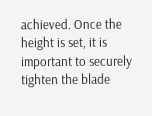achieved. Once the height is set, it is important to securely tighten the blade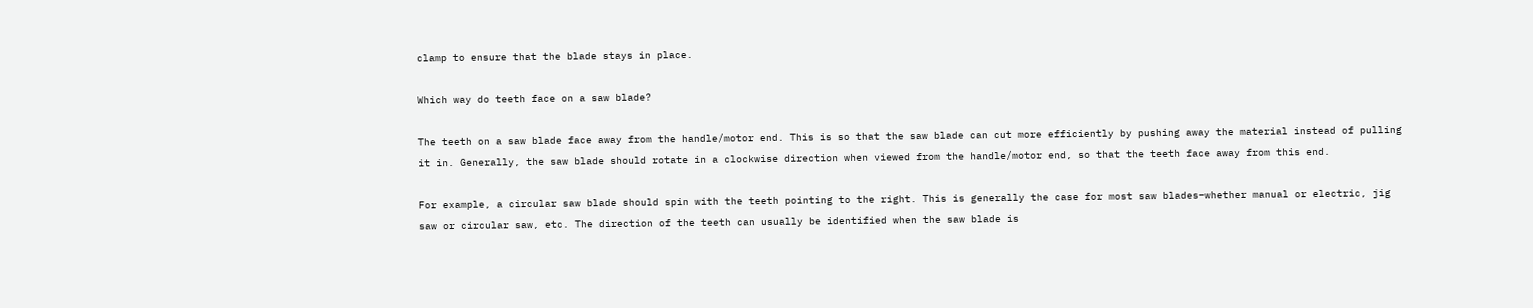clamp to ensure that the blade stays in place.

Which way do teeth face on a saw blade?

The teeth on a saw blade face away from the handle/motor end. This is so that the saw blade can cut more efficiently by pushing away the material instead of pulling it in. Generally, the saw blade should rotate in a clockwise direction when viewed from the handle/motor end, so that the teeth face away from this end.

For example, a circular saw blade should spin with the teeth pointing to the right. This is generally the case for most saw blades–whether manual or electric, jig saw or circular saw, etc. The direction of the teeth can usually be identified when the saw blade is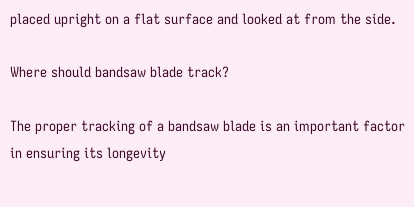placed upright on a flat surface and looked at from the side.

Where should bandsaw blade track?

The proper tracking of a bandsaw blade is an important factor in ensuring its longevity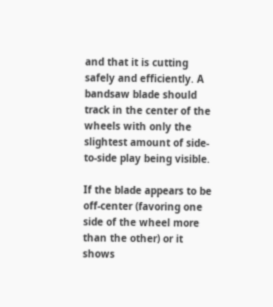and that it is cutting safely and efficiently. A bandsaw blade should track in the center of the wheels with only the slightest amount of side-to-side play being visible.

If the blade appears to be off-center (favoring one side of the wheel more than the other) or it shows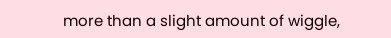more than a slight amount of wiggle,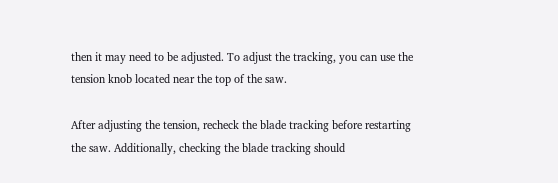then it may need to be adjusted. To adjust the tracking, you can use the tension knob located near the top of the saw.

After adjusting the tension, recheck the blade tracking before restarting the saw. Additionally, checking the blade tracking should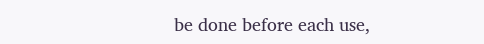be done before each use,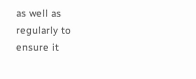as well as regularly to ensure it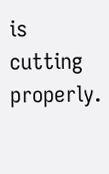is cutting properly.